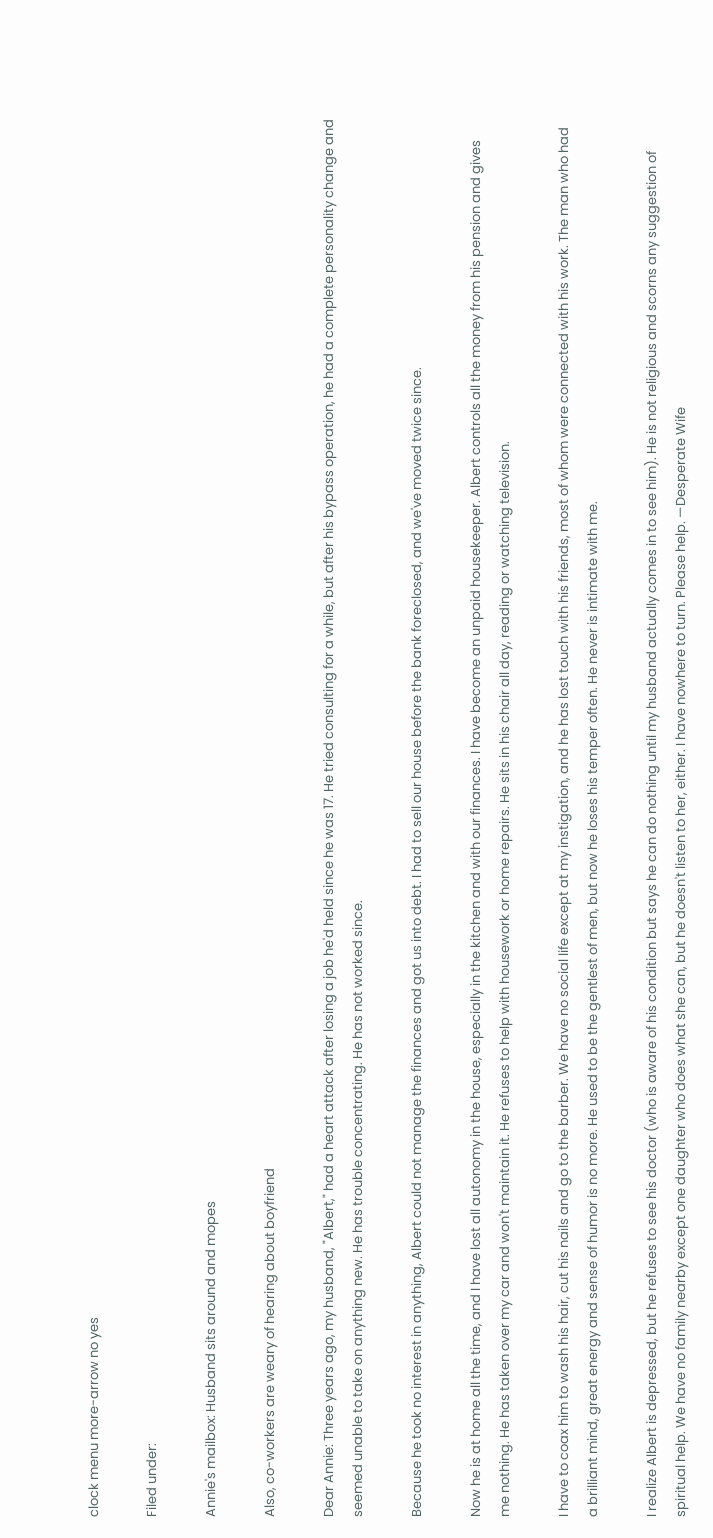clock menu more-arrow no yes

Filed under:

Annie's mailbox: Husband sits around and mopes

Also, co-workers are weary of hearing about boyfriend

Dear Annie: Three years ago, my husband, "Albert," had a heart attack after losing a job he'd held since he was 17. He tried consulting for a while, but after his bypass operation, he had a complete personality change and seemed unable to take on anything new. He has trouble concentrating. He has not worked since.

Because he took no interest in anything, Albert could not manage the finances and got us into debt. I had to sell our house before the bank foreclosed, and we've moved twice since.

Now he is at home all the time, and I have lost all autonomy in the house, especially in the kitchen and with our finances. I have become an unpaid housekeeper. Albert controls all the money from his pension and gives me nothing. He has taken over my car and won't maintain it. He refuses to help with housework or home repairs. He sits in his chair all day, reading or watching television.

I have to coax him to wash his hair, cut his nails and go to the barber. We have no social life except at my instigation, and he has lost touch with his friends, most of whom were connected with his work. The man who had a brilliant mind, great energy and sense of humor is no more. He used to be the gentlest of men, but now he loses his temper often. He never is intimate with me.

I realize Albert is depressed, but he refuses to see his doctor (who is aware of his condition but says he can do nothing until my husband actually comes in to see him). He is not religious and scorns any suggestion of spiritual help. We have no family nearby except one daughter who does what she can, but he doesn't listen to her, either. I have nowhere to turn. Please help. —Desperate Wife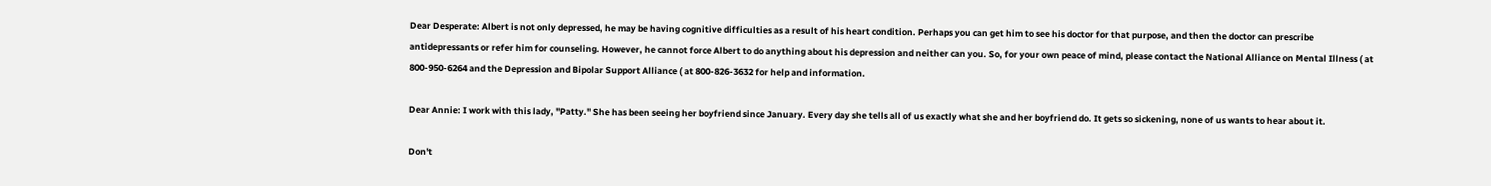Dear Desperate: Albert is not only depressed, he may be having cognitive difficulties as a result of his heart condition. Perhaps you can get him to see his doctor for that purpose, and then the doctor can prescribe antidepressants or refer him for counseling. However, he cannot force Albert to do anything about his depression and neither can you. So, for your own peace of mind, please contact the National Alliance on Mental Illness ( at 800-950-6264 and the Depression and Bipolar Support Alliance ( at 800-826-3632 for help and information.

Dear Annie: I work with this lady, "Patty." She has been seeing her boyfriend since January. Every day she tells all of us exactly what she and her boyfriend do. It gets so sickening, none of us wants to hear about it.

Don't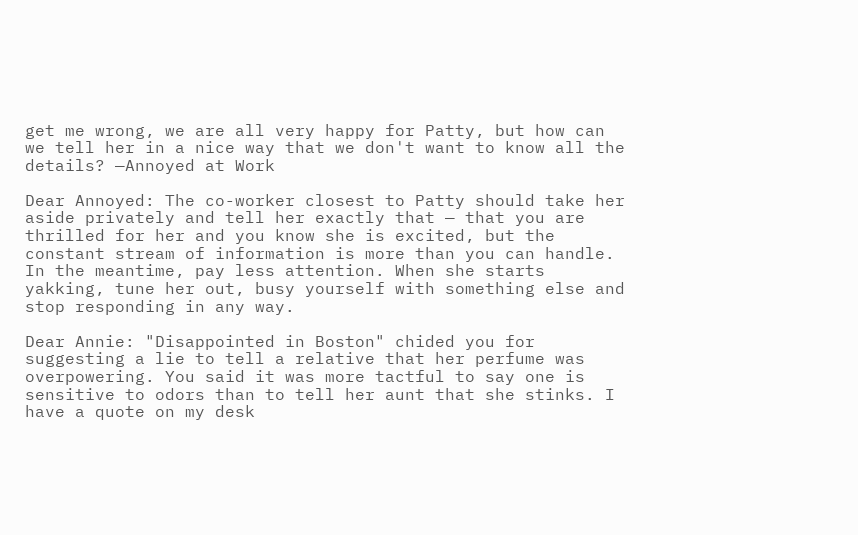get me wrong, we are all very happy for Patty, but how can we tell her in a nice way that we don't want to know all the details? —Annoyed at Work

Dear Annoyed: The co-worker closest to Patty should take her aside privately and tell her exactly that — that you are thrilled for her and you know she is excited, but the constant stream of information is more than you can handle. In the meantime, pay less attention. When she starts yakking, tune her out, busy yourself with something else and stop responding in any way.

Dear Annie: "Disappointed in Boston" chided you for suggesting a lie to tell a relative that her perfume was overpowering. You said it was more tactful to say one is sensitive to odors than to tell her aunt that she stinks. I have a quote on my desk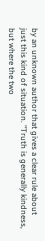by an unknown author that gives a clear rule about just this kind of situation. "Truth is generally kindness, but where the two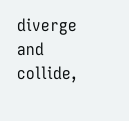diverge and collide,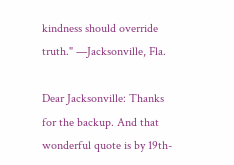kindness should override truth." —Jacksonville, Fla.

Dear Jacksonville: Thanks for the backup. And that wonderful quote is by 19th-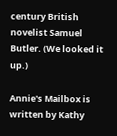century British novelist Samuel Butler. (We looked it up.)

Annie's Mailbox is written by Kathy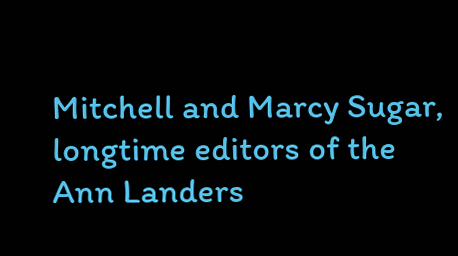Mitchell and Marcy Sugar, longtime editors of the Ann Landers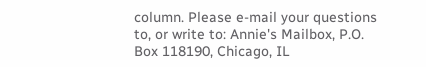column. Please e-mail your questions to, or write to: Annie's Mailbox, P.O. Box 118190, Chicago, IL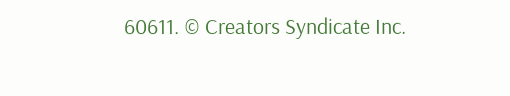60611. © Creators Syndicate Inc.